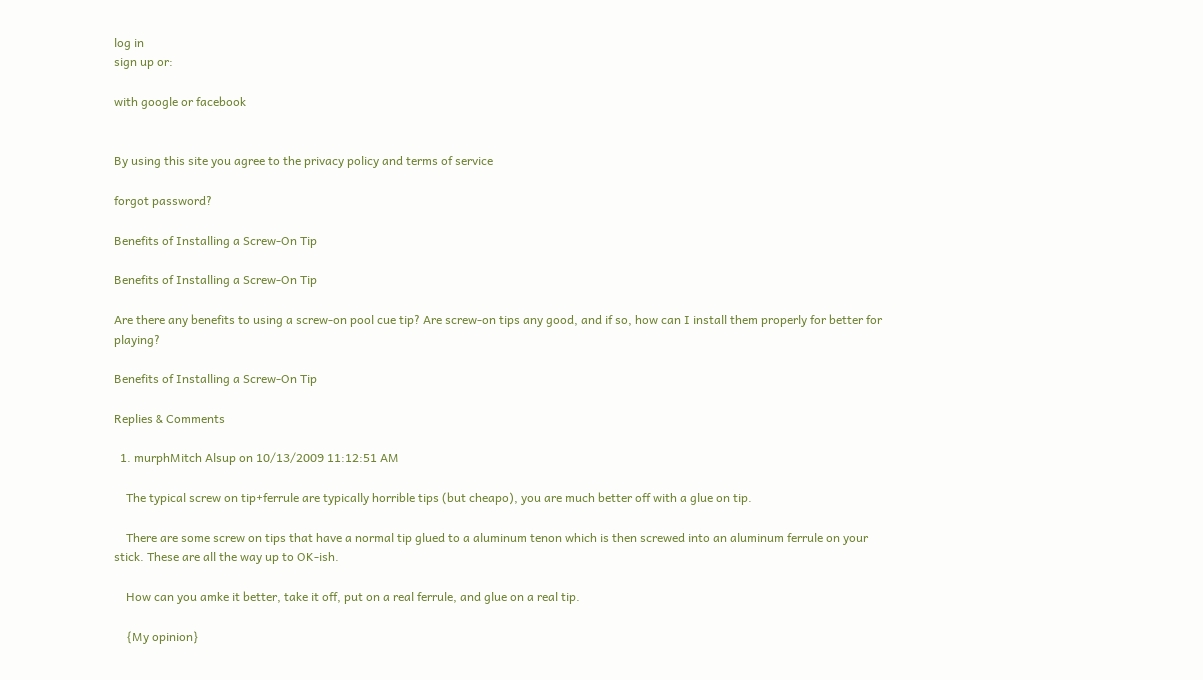log in
sign up or:

with google or facebook


By using this site you agree to the privacy policy and terms of service

forgot password?

Benefits of Installing a Screw-On Tip

Benefits of Installing a Screw-On Tip

Are there any benefits to using a screw-on pool cue tip? Are screw-on tips any good, and if so, how can I install them properly for better for playing?

Benefits of Installing a Screw-On Tip

Replies & Comments

  1. murphMitch Alsup on 10/13/2009 11:12:51 AM

    The typical screw on tip+ferrule are typically horrible tips (but cheapo), you are much better off with a glue on tip.

    There are some screw on tips that have a normal tip glued to a aluminum tenon which is then screwed into an aluminum ferrule on your stick. These are all the way up to OK-ish.

    How can you amke it better, take it off, put on a real ferrule, and glue on a real tip.

    {My opinion}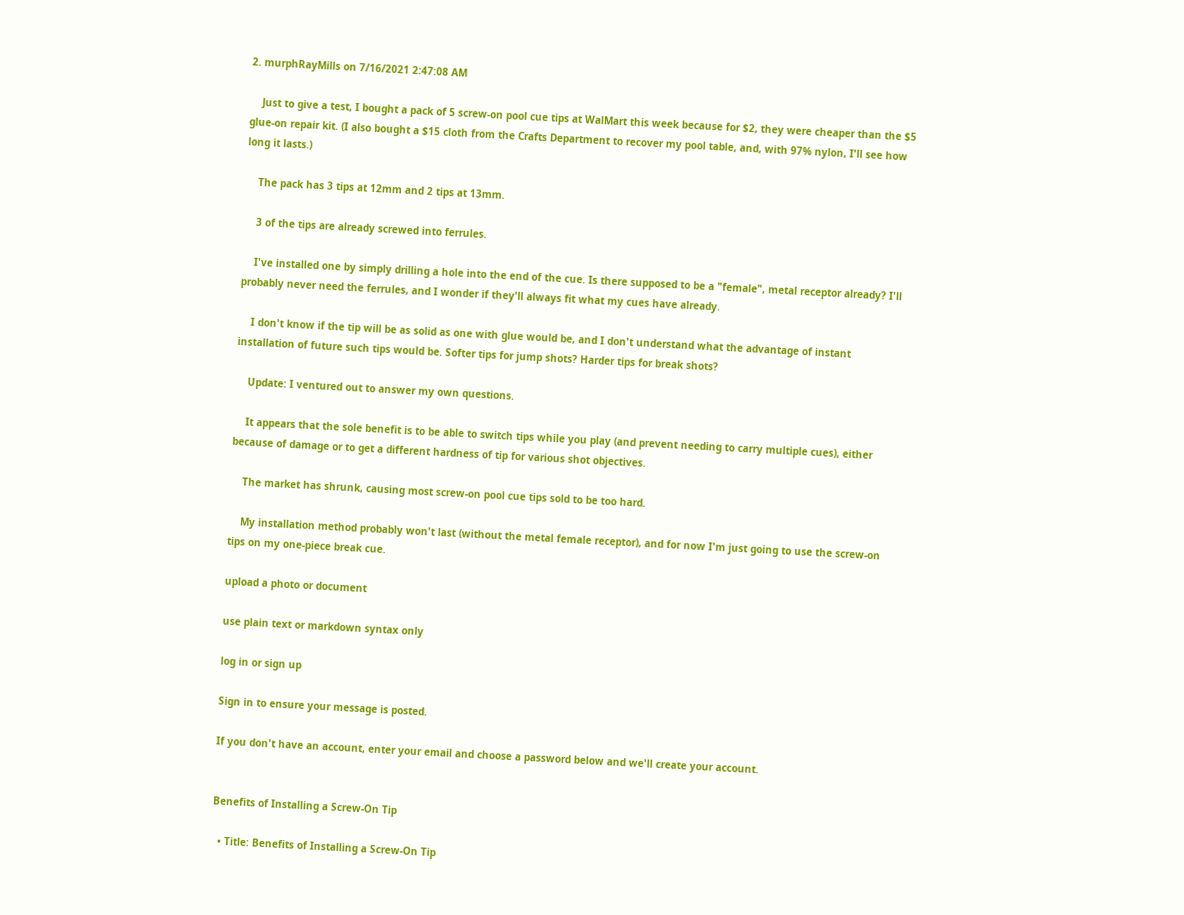2. murphRayMills on 7/16/2021 2:47:08 AM

    Just to give a test, I bought a pack of 5 screw-on pool cue tips at WalMart this week because for $2, they were cheaper than the $5 glue-on repair kit. (I also bought a $15 cloth from the Crafts Department to recover my pool table, and, with 97% nylon, I'll see how long it lasts.)

    The pack has 3 tips at 12mm and 2 tips at 13mm.

    3 of the tips are already screwed into ferrules.

    I've installed one by simply drilling a hole into the end of the cue. Is there supposed to be a "female", metal receptor already? I'll probably never need the ferrules, and I wonder if they'll always fit what my cues have already.

    I don't know if the tip will be as solid as one with glue would be, and I don't understand what the advantage of instant installation of future such tips would be. Softer tips for jump shots? Harder tips for break shots?

    Update: I ventured out to answer my own questions.

    It appears that the sole benefit is to be able to switch tips while you play (and prevent needing to carry multiple cues), either because of damage or to get a different hardness of tip for various shot objectives.

    The market has shrunk, causing most screw-on pool cue tips sold to be too hard.

    My installation method probably won't last (without the metal female receptor), and for now I'm just going to use the screw-on tips on my one-piece break cue.

upload a photo or document

use plain text or markdown syntax only

log in or sign up

Sign in to ensure your message is posted.

If you don't have an account, enter your email and choose a password below and we'll create your account.


Benefits of Installing a Screw-On Tip

  • Title: Benefits of Installing a Screw-On Tip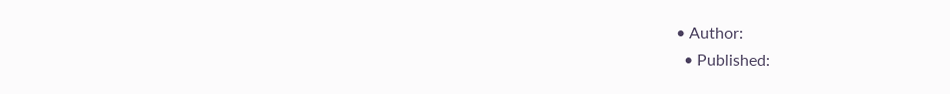• Author:
  • Published: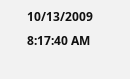10/13/2009 8:17:40 AM